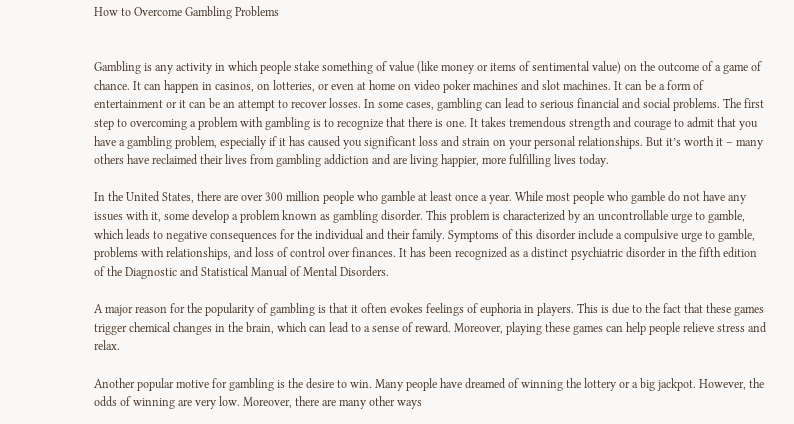How to Overcome Gambling Problems


Gambling is any activity in which people stake something of value (like money or items of sentimental value) on the outcome of a game of chance. It can happen in casinos, on lotteries, or even at home on video poker machines and slot machines. It can be a form of entertainment or it can be an attempt to recover losses. In some cases, gambling can lead to serious financial and social problems. The first step to overcoming a problem with gambling is to recognize that there is one. It takes tremendous strength and courage to admit that you have a gambling problem, especially if it has caused you significant loss and strain on your personal relationships. But it’s worth it – many others have reclaimed their lives from gambling addiction and are living happier, more fulfilling lives today.

In the United States, there are over 300 million people who gamble at least once a year. While most people who gamble do not have any issues with it, some develop a problem known as gambling disorder. This problem is characterized by an uncontrollable urge to gamble, which leads to negative consequences for the individual and their family. Symptoms of this disorder include a compulsive urge to gamble, problems with relationships, and loss of control over finances. It has been recognized as a distinct psychiatric disorder in the fifth edition of the Diagnostic and Statistical Manual of Mental Disorders.

A major reason for the popularity of gambling is that it often evokes feelings of euphoria in players. This is due to the fact that these games trigger chemical changes in the brain, which can lead to a sense of reward. Moreover, playing these games can help people relieve stress and relax.

Another popular motive for gambling is the desire to win. Many people have dreamed of winning the lottery or a big jackpot. However, the odds of winning are very low. Moreover, there are many other ways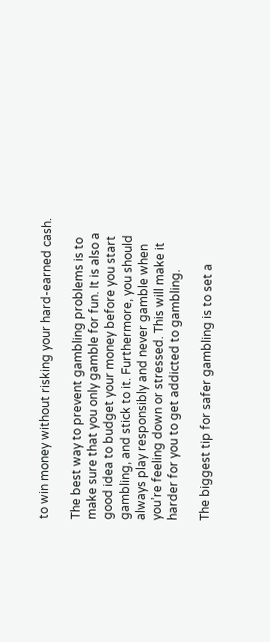to win money without risking your hard-earned cash.

The best way to prevent gambling problems is to make sure that you only gamble for fun. It is also a good idea to budget your money before you start gambling, and stick to it. Furthermore, you should always play responsibly and never gamble when you’re feeling down or stressed. This will make it harder for you to get addicted to gambling.

The biggest tip for safer gambling is to set a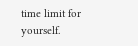time limit for yourself.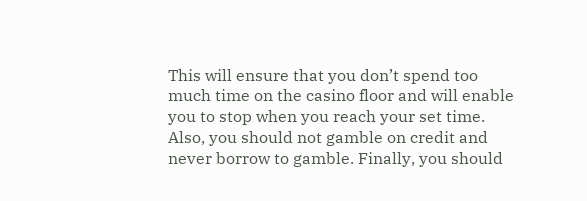This will ensure that you don’t spend too much time on the casino floor and will enable you to stop when you reach your set time. Also, you should not gamble on credit and never borrow to gamble. Finally, you should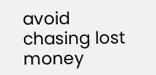avoid chasing lost money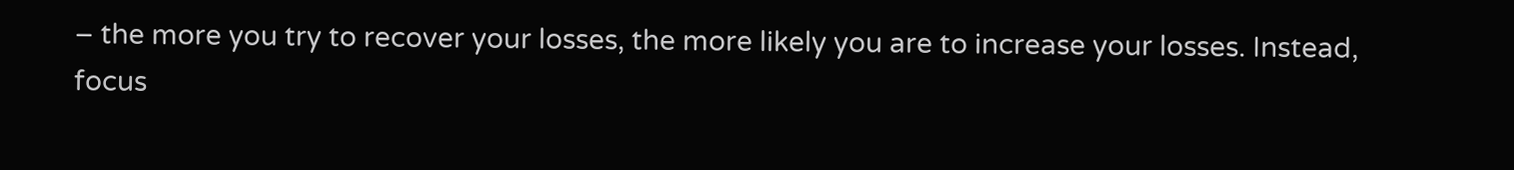– the more you try to recover your losses, the more likely you are to increase your losses. Instead, focus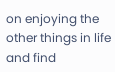on enjoying the other things in life and find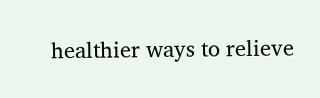healthier ways to relieve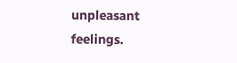unpleasant feelings.